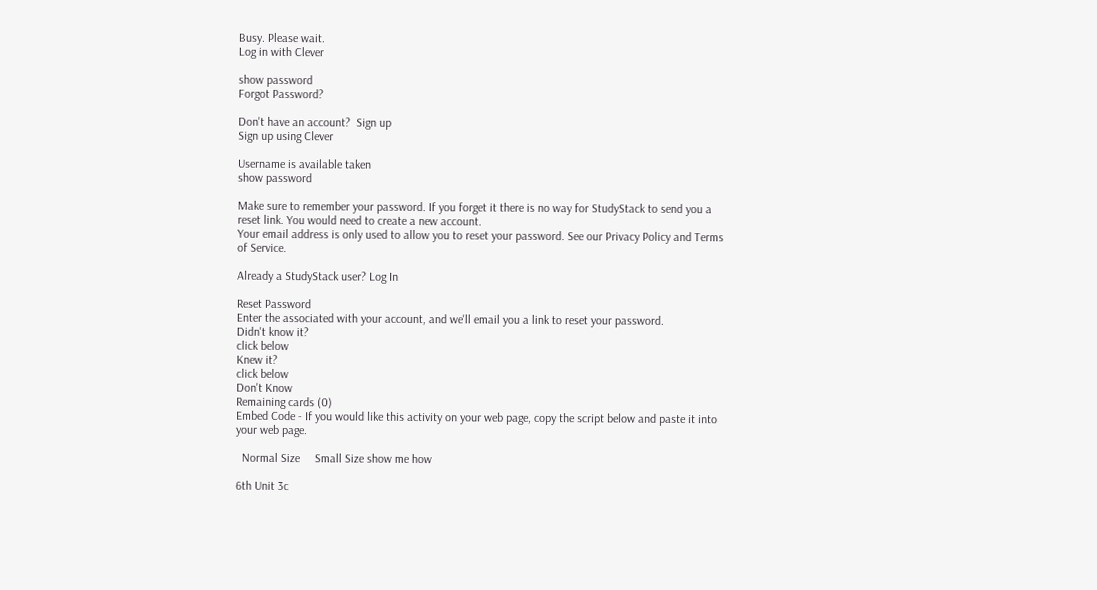Busy. Please wait.
Log in with Clever

show password
Forgot Password?

Don't have an account?  Sign up
Sign up using Clever

Username is available taken
show password

Make sure to remember your password. If you forget it there is no way for StudyStack to send you a reset link. You would need to create a new account.
Your email address is only used to allow you to reset your password. See our Privacy Policy and Terms of Service.

Already a StudyStack user? Log In

Reset Password
Enter the associated with your account, and we'll email you a link to reset your password.
Didn't know it?
click below
Knew it?
click below
Don't Know
Remaining cards (0)
Embed Code - If you would like this activity on your web page, copy the script below and paste it into your web page.

  Normal Size     Small Size show me how

6th Unit 3c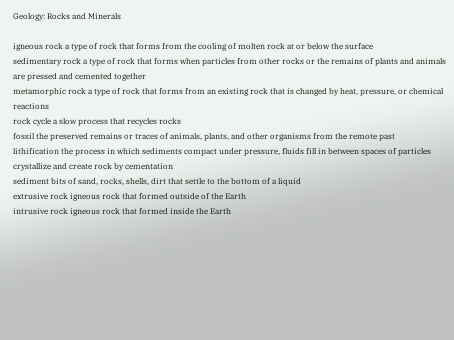Geology: Rocks and Minerals

igneous rock a type of rock that forms from the cooling of molten rock at or below the surface
sedimentary rock a type of rock that forms when particles from other rocks or the remains of plants and animals are pressed and cemented together
metamorphic rock a type of rock that forms from an existing rock that is changed by heat, pressure, or chemical reactions
rock cycle a slow process that recycles rocks
fossil the preserved remains or traces of animals, plants, and other organisms from the remote past
lithification the process in which sediments compact under pressure, fluids fill in between spaces of particles crystallize and create rock by cementation
sediment bits of sand, rocks, shells, dirt that settle to the bottom of a liquid
extrusive rock igneous rock that formed outside of the Earth
intrusive rock igneous rock that formed inside the Earth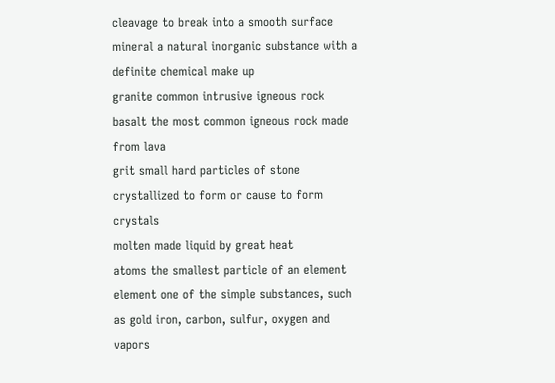cleavage to break into a smooth surface
mineral a natural inorganic substance with a definite chemical make up
granite common intrusive igneous rock
basalt the most common igneous rock made from lava
grit small hard particles of stone
crystallized to form or cause to form crystals
molten made liquid by great heat
atoms the smallest particle of an element
element one of the simple substances, such as gold iron, carbon, sulfur, oxygen and vapors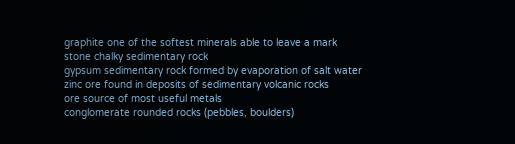graphite one of the softest minerals able to leave a mark
stone chalky sedimentary rock
gypsum sedimentary rock formed by evaporation of salt water
zinc ore found in deposits of sedimentary volcanic rocks
ore source of most useful metals
conglomerate rounded rocks (pebbles, boulders)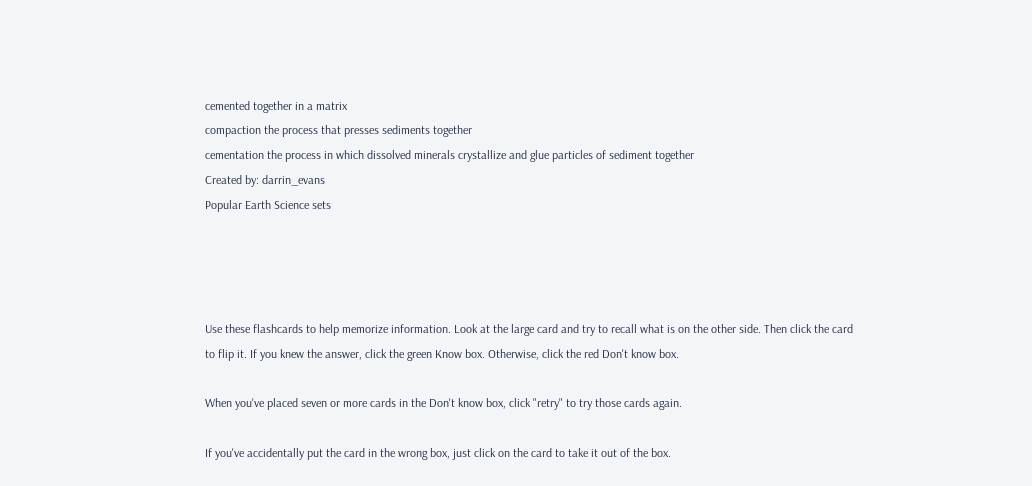cemented together in a matrix
compaction the process that presses sediments together
cementation the process in which dissolved minerals crystallize and glue particles of sediment together
Created by: darrin_evans
Popular Earth Science sets




Use these flashcards to help memorize information. Look at the large card and try to recall what is on the other side. Then click the card to flip it. If you knew the answer, click the green Know box. Otherwise, click the red Don't know box.

When you've placed seven or more cards in the Don't know box, click "retry" to try those cards again.

If you've accidentally put the card in the wrong box, just click on the card to take it out of the box.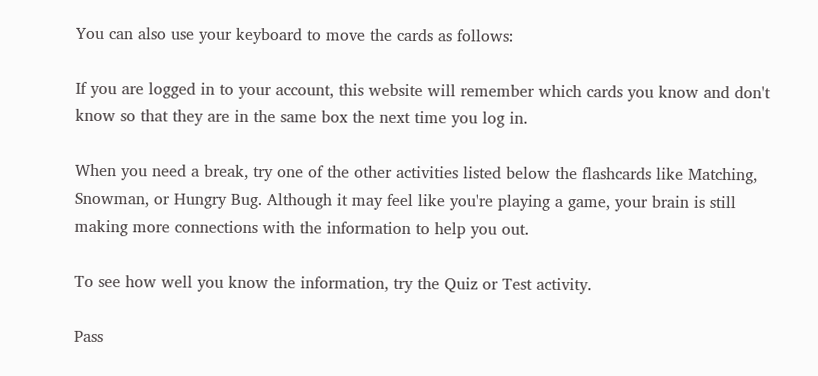You can also use your keyboard to move the cards as follows:

If you are logged in to your account, this website will remember which cards you know and don't know so that they are in the same box the next time you log in.

When you need a break, try one of the other activities listed below the flashcards like Matching, Snowman, or Hungry Bug. Although it may feel like you're playing a game, your brain is still making more connections with the information to help you out.

To see how well you know the information, try the Quiz or Test activity.

Pass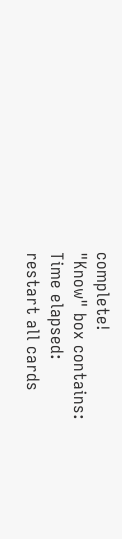complete!
"Know" box contains:
Time elapsed:
restart all cards